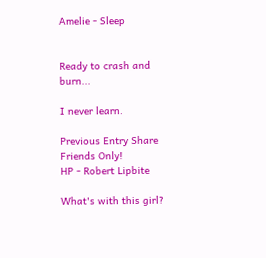Amelie - Sleep


Ready to crash and burn...

I never learn.

Previous Entry Share
Friends Only!
HP - Robert Lipbite

What's with this girl?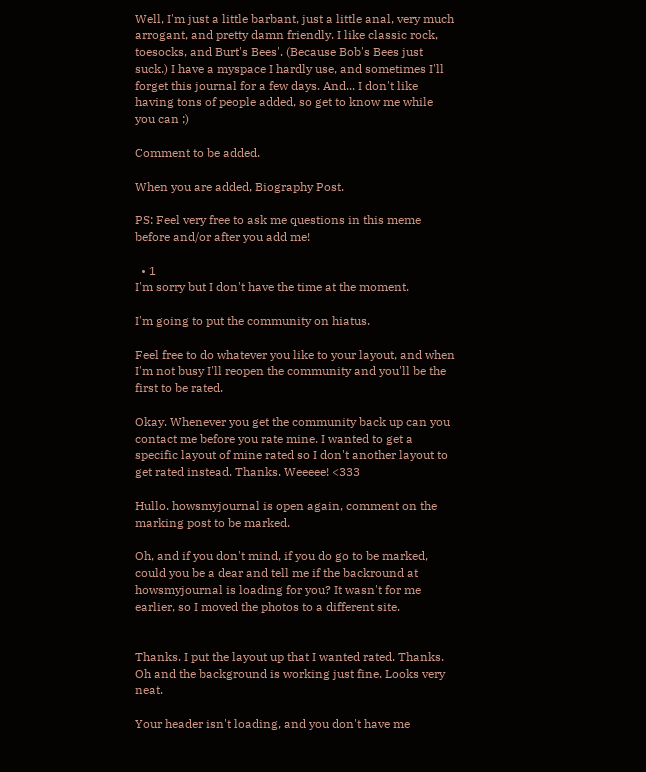Well, I'm just a little barbant, just a little anal, very much arrogant, and pretty damn friendly. I like classic rock, toesocks, and Burt's Bees'. (Because Bob's Bees just suck.) I have a myspace I hardly use, and sometimes I'll forget this journal for a few days. And... I don't like having tons of people added, so get to know me while you can ;)

Comment to be added.

When you are added, Biography Post.

PS: Feel very free to ask me questions in this meme before and/or after you add me!

  • 1
I'm sorry but I don't have the time at the moment.

I'm going to put the community on hiatus.

Feel free to do whatever you like to your layout, and when I'm not busy I'll reopen the community and you'll be the first to be rated.

Okay. Whenever you get the community back up can you contact me before you rate mine. I wanted to get a specific layout of mine rated so I don't another layout to get rated instead. Thanks. Weeeee! <333

Hullo. howsmyjournal is open again, comment on the marking post to be marked.

Oh, and if you don't mind, if you do go to be marked, could you be a dear and tell me if the backround at howsmyjournal is loading for you? It wasn't for me earlier, so I moved the photos to a different site.


Thanks. I put the layout up that I wanted rated. Thanks. Oh and the background is working just fine. Looks very neat.

Your header isn't loading, and you don't have me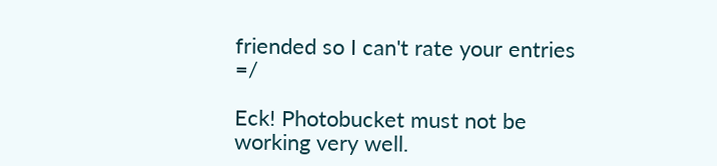friended so I can't rate your entries =/

Eck! Photobucket must not be working very well.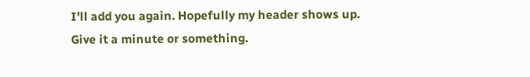I'll add you again. Hopefully my header shows up. Give it a minute or something.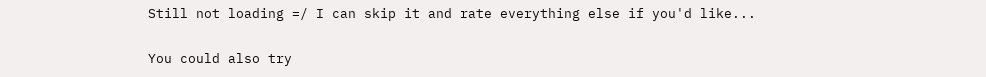Still not loading =/ I can skip it and rate everything else if you'd like...

You could also try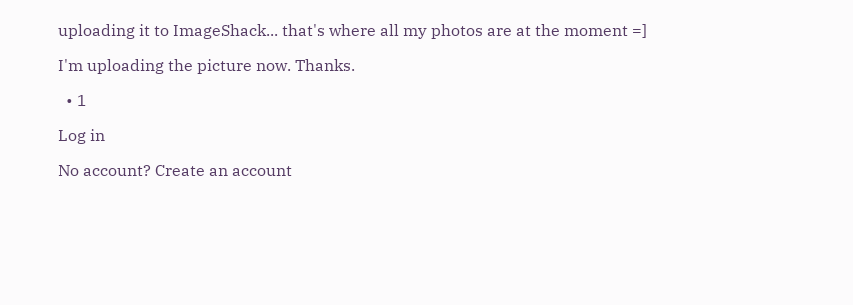uploading it to ImageShack... that's where all my photos are at the moment =]

I'm uploading the picture now. Thanks.

  • 1

Log in

No account? Create an account